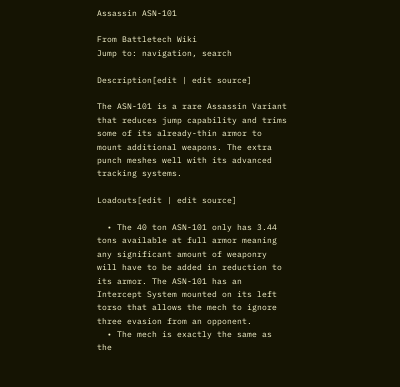Assassin ASN-101

From Battletech Wiki
Jump to: navigation, search

Description[edit | edit source]

The ASN-101 is a rare Assassin Variant that reduces jump capability and trims some of its already-thin armor to mount additional weapons. The extra punch meshes well with its advanced tracking systems.

Loadouts[edit | edit source]

  • The 40 ton ASN-101 only has 3.44 tons available at full armor meaning any significant amount of weaponry will have to be added in reduction to its armor. The ASN-101 has an Intercept System mounted on its left torso that allows the mech to ignore three evasion from an opponent.
  • The mech is exactly the same as the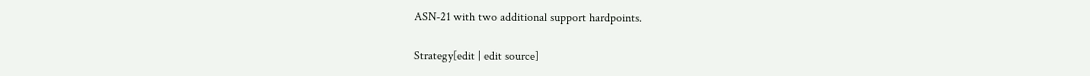ASN-21 with two additional support hardpoints.

Strategy[edit | edit source]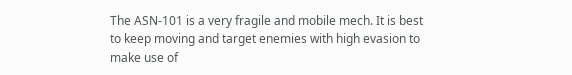The ASN-101 is a very fragile and mobile mech. It is best to keep moving and target enemies with high evasion to make use of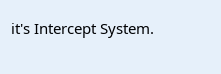it's Intercept System.